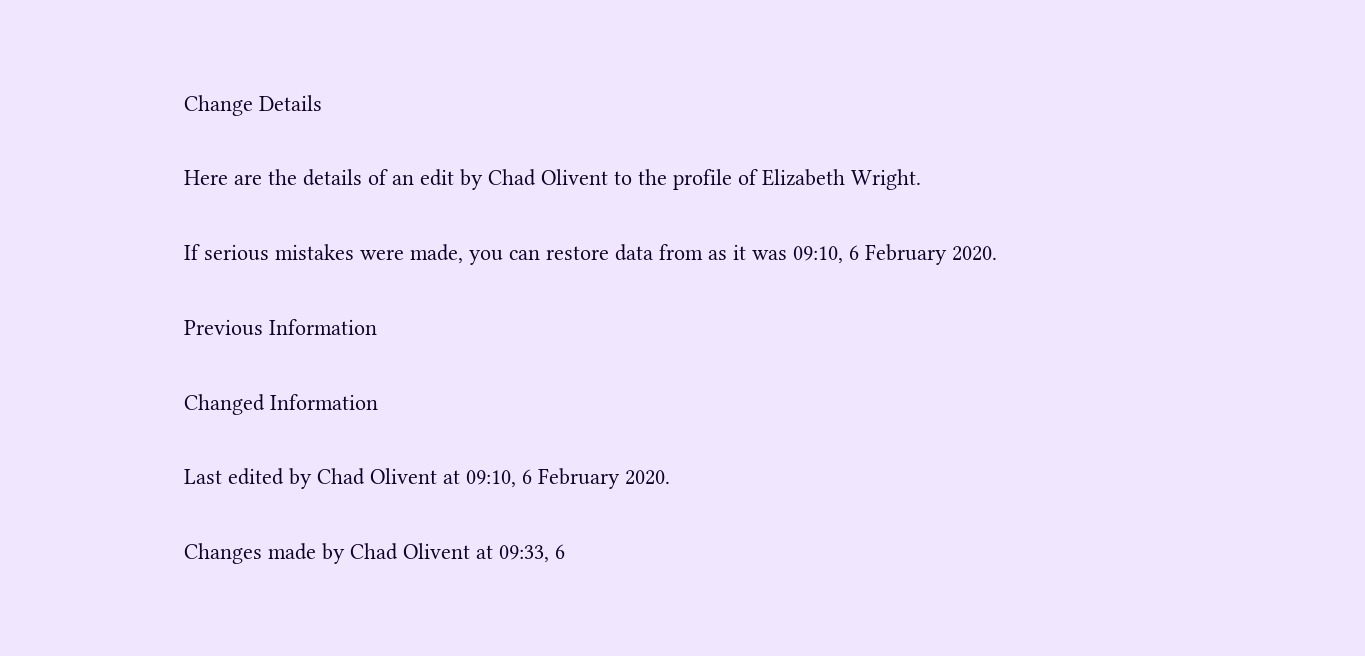Change Details

Here are the details of an edit by Chad Olivent to the profile of Elizabeth Wright.

If serious mistakes were made, you can restore data from as it was 09:10, 6 February 2020.

Previous Information

Changed Information

Last edited by Chad Olivent at 09:10, 6 February 2020.

Changes made by Chad Olivent at 09:33, 6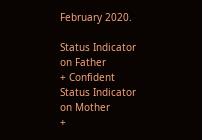February 2020.

Status Indicator on Father
+ Confident
Status Indicator on Mother
+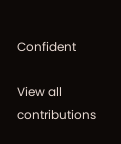Confident

View all contributions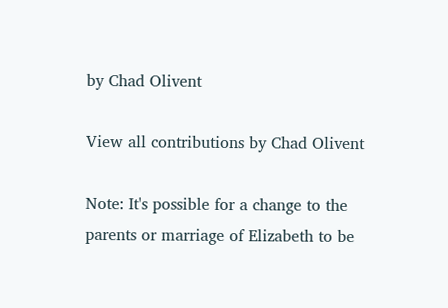by Chad Olivent

View all contributions by Chad Olivent

Note: It's possible for a change to the parents or marriage of Elizabeth to be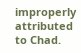improperly attributed to Chad.